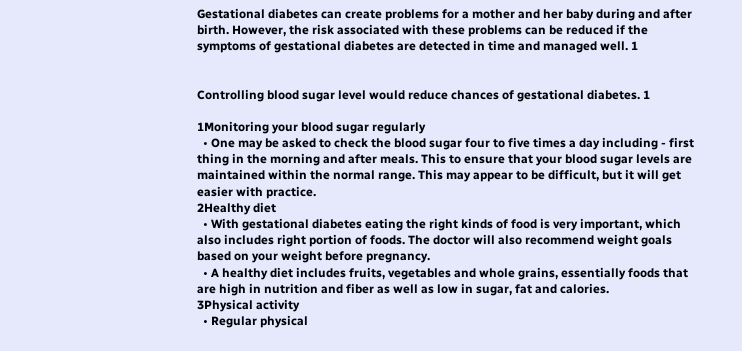Gestational diabetes can create problems for a mother and her baby during and after birth. However, the risk associated with these problems can be reduced if the symptoms of gestational diabetes are detected in time and managed well. 1


Controlling blood sugar level would reduce chances of gestational diabetes. 1

1Monitoring your blood sugar regularly
  • One may be asked to check the blood sugar four to five times a day including - first thing in the morning and after meals. This to ensure that your blood sugar levels are maintained within the normal range. This may appear to be difficult, but it will get easier with practice.
2Healthy diet
  • With gestational diabetes eating the right kinds of food is very important, which also includes right portion of foods. The doctor will also recommend weight goals based on your weight before pregnancy.
  • A healthy diet includes fruits, vegetables and whole grains, essentially foods that are high in nutrition and fiber as well as low in sugar, fat and calories.
3Physical activity
  • Regular physical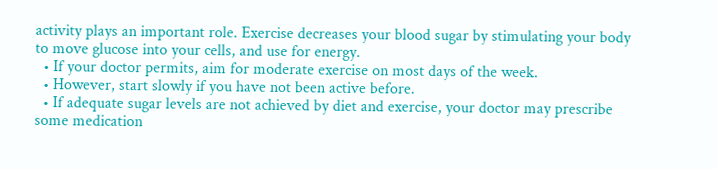activity plays an important role. Exercise decreases your blood sugar by stimulating your body to move glucose into your cells, and use for energy.
  • If your doctor permits, aim for moderate exercise on most days of the week.
  • However, start slowly if you have not been active before.
  • If adequate sugar levels are not achieved by diet and exercise, your doctor may prescribe some medication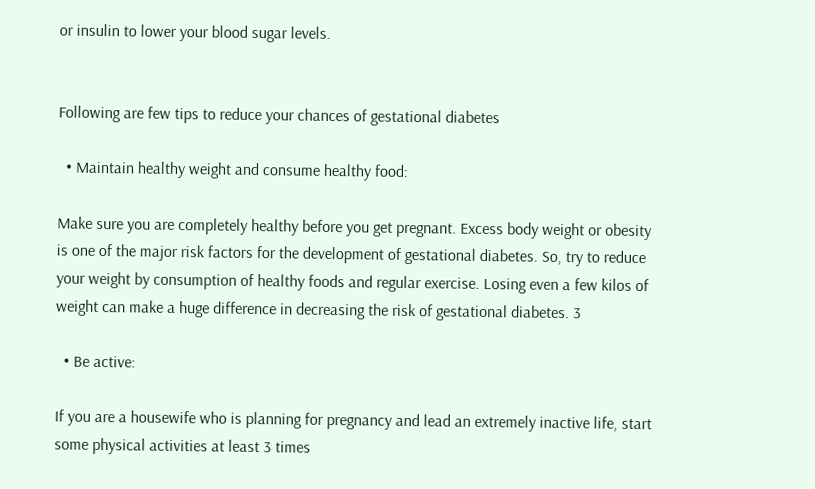or insulin to lower your blood sugar levels.


Following are few tips to reduce your chances of gestational diabetes

  • Maintain healthy weight and consume healthy food:

Make sure you are completely healthy before you get pregnant. Excess body weight or obesity is one of the major risk factors for the development of gestational diabetes. So, try to reduce your weight by consumption of healthy foods and regular exercise. Losing even a few kilos of weight can make a huge difference in decreasing the risk of gestational diabetes. 3

  • Be active:

If you are a housewife who is planning for pregnancy and lead an extremely inactive life, start some physical activities at least 3 times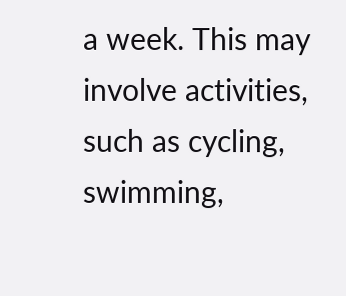a week. This may involve activities, such as cycling, swimming,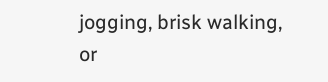jogging, brisk walking, or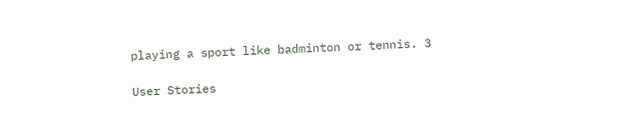playing a sport like badminton or tennis. 3

User Stories